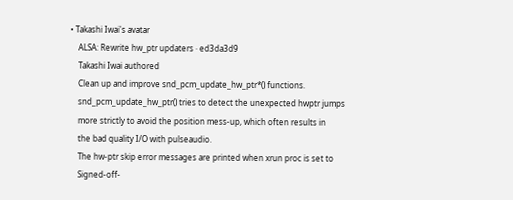• Takashi Iwai's avatar
    ALSA: Rewrite hw_ptr updaters · ed3da3d9
    Takashi Iwai authored
    Clean up and improve snd_pcm_update_hw_ptr*() functions.
    snd_pcm_update_hw_ptr() tries to detect the unexpected hwptr jumps
    more strictly to avoid the position mess-up, which often results in
    the bad quality I/O with pulseaudio.
    The hw-ptr skip error messages are printed when xrun proc is set to
    Signed-off-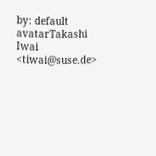by: default avatarTakashi Iwai <tiwai@suse.de>